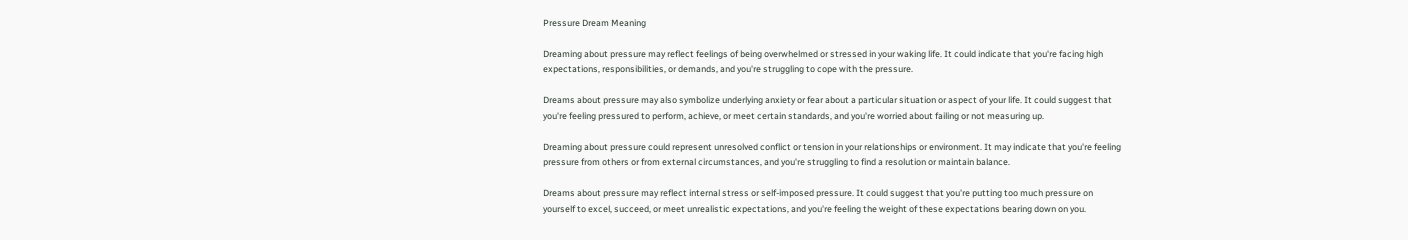Pressure Dream Meaning

Dreaming about pressure may reflect feelings of being overwhelmed or stressed in your waking life. It could indicate that you're facing high expectations, responsibilities, or demands, and you're struggling to cope with the pressure.

Dreams about pressure may also symbolize underlying anxiety or fear about a particular situation or aspect of your life. It could suggest that you're feeling pressured to perform, achieve, or meet certain standards, and you're worried about failing or not measuring up.

Dreaming about pressure could represent unresolved conflict or tension in your relationships or environment. It may indicate that you're feeling pressure from others or from external circumstances, and you're struggling to find a resolution or maintain balance.

Dreams about pressure may reflect internal stress or self-imposed pressure. It could suggest that you're putting too much pressure on yourself to excel, succeed, or meet unrealistic expectations, and you're feeling the weight of these expectations bearing down on you.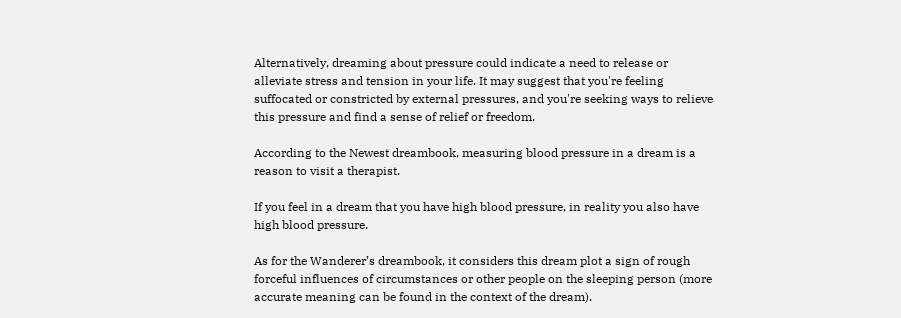Alternatively, dreaming about pressure could indicate a need to release or alleviate stress and tension in your life. It may suggest that you're feeling suffocated or constricted by external pressures, and you're seeking ways to relieve this pressure and find a sense of relief or freedom.

According to the Newest dreambook, measuring blood pressure in a dream is a reason to visit a therapist.

If you feel in a dream that you have high blood pressure, in reality you also have high blood pressure.

As for the Wanderer’s dreambook, it considers this dream plot a sign of rough forceful influences of circumstances or other people on the sleeping person (more accurate meaning can be found in the context of the dream).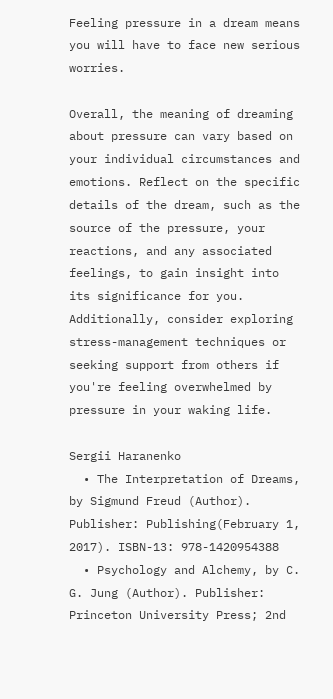Feeling pressure in a dream means you will have to face new serious worries.

Overall, the meaning of dreaming about pressure can vary based on your individual circumstances and emotions. Reflect on the specific details of the dream, such as the source of the pressure, your reactions, and any associated feelings, to gain insight into its significance for you. Additionally, consider exploring stress-management techniques or seeking support from others if you're feeling overwhelmed by pressure in your waking life.

Sergii Haranenko
  • The Interpretation of Dreams, by Sigmund Freud (Author). Publisher: Publishing(February 1, 2017). ISBN-13: 978-1420954388
  • Psychology and Alchemy, by C. G. Jung (Author). Publisher: Princeton University Press; 2nd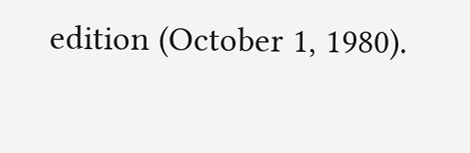edition (October 1, 1980).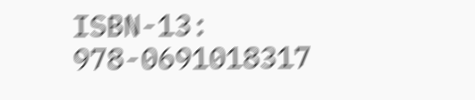ISBN-13: 978-0691018317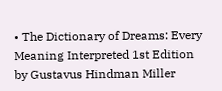• The Dictionary of Dreams: Every Meaning Interpreted 1st Edition by Gustavus Hindman Miller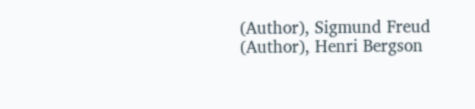(Author), Sigmund Freud (Author), Henri Bergson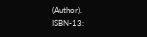(Author). ISBN-13: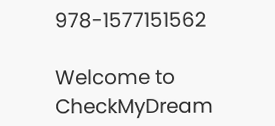978-1577151562

Welcome to CheckMyDream